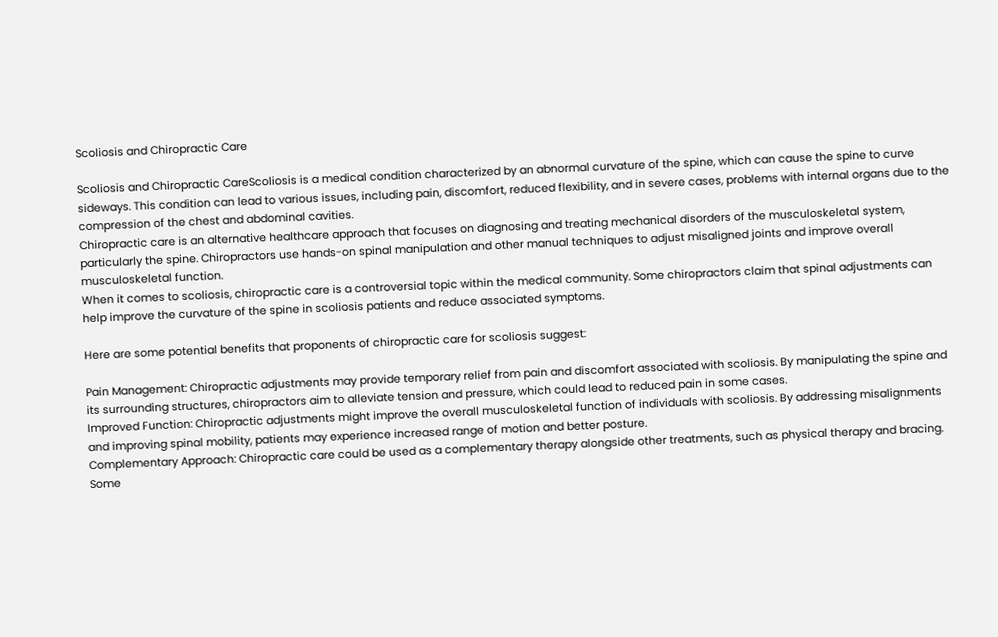Scoliosis and Chiropractic Care

Scoliosis and Chiropractic CareScoliosis is a medical condition characterized by an abnormal curvature of the spine, which can cause the spine to curve sideways. This condition can lead to various issues, including pain, discomfort, reduced flexibility, and in severe cases, problems with internal organs due to the compression of the chest and abdominal cavities.
Chiropractic care is an alternative healthcare approach that focuses on diagnosing and treating mechanical disorders of the musculoskeletal system, particularly the spine. Chiropractors use hands-on spinal manipulation and other manual techniques to adjust misaligned joints and improve overall musculoskeletal function.
When it comes to scoliosis, chiropractic care is a controversial topic within the medical community. Some chiropractors claim that spinal adjustments can help improve the curvature of the spine in scoliosis patients and reduce associated symptoms.

Here are some potential benefits that proponents of chiropractic care for scoliosis suggest:

Pain Management: Chiropractic adjustments may provide temporary relief from pain and discomfort associated with scoliosis. By manipulating the spine and its surrounding structures, chiropractors aim to alleviate tension and pressure, which could lead to reduced pain in some cases.
Improved Function: Chiropractic adjustments might improve the overall musculoskeletal function of individuals with scoliosis. By addressing misalignments and improving spinal mobility, patients may experience increased range of motion and better posture.
Complementary Approach: Chiropractic care could be used as a complementary therapy alongside other treatments, such as physical therapy and bracing. Some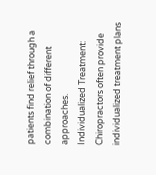patients find relief through a combination of different approaches.
Individualized Treatment: Chiropractors often provide individualized treatment plans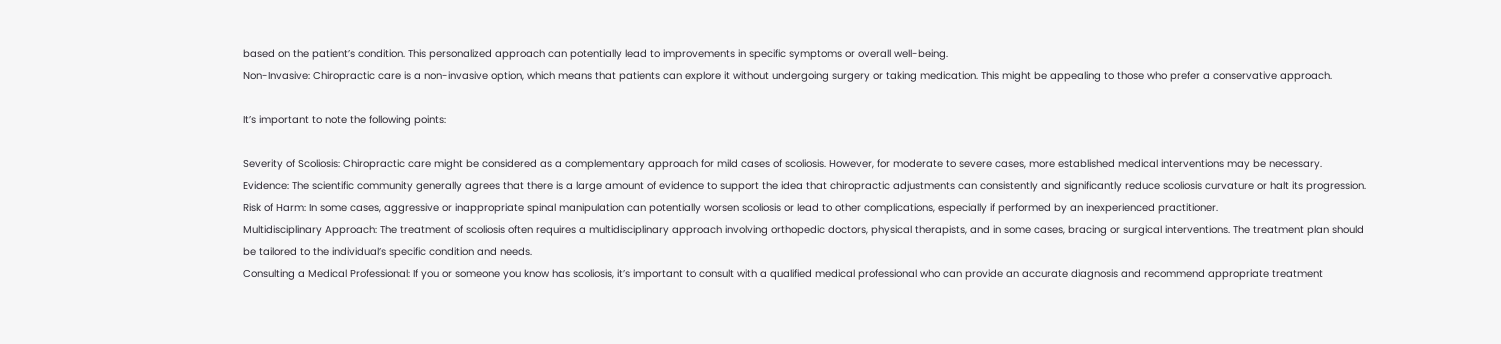based on the patient’s condition. This personalized approach can potentially lead to improvements in specific symptoms or overall well-being.
Non-Invasive: Chiropractic care is a non-invasive option, which means that patients can explore it without undergoing surgery or taking medication. This might be appealing to those who prefer a conservative approach.

It’s important to note the following points:

Severity of Scoliosis: Chiropractic care might be considered as a complementary approach for mild cases of scoliosis. However, for moderate to severe cases, more established medical interventions may be necessary.
Evidence: The scientific community generally agrees that there is a large amount of evidence to support the idea that chiropractic adjustments can consistently and significantly reduce scoliosis curvature or halt its progression.
Risk of Harm: In some cases, aggressive or inappropriate spinal manipulation can potentially worsen scoliosis or lead to other complications, especially if performed by an inexperienced practitioner.
Multidisciplinary Approach: The treatment of scoliosis often requires a multidisciplinary approach involving orthopedic doctors, physical therapists, and in some cases, bracing or surgical interventions. The treatment plan should be tailored to the individual’s specific condition and needs.
Consulting a Medical Professional: If you or someone you know has scoliosis, it’s important to consult with a qualified medical professional who can provide an accurate diagnosis and recommend appropriate treatment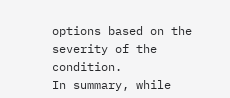options based on the severity of the condition.
In summary, while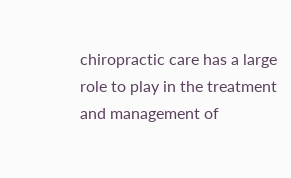chiropractic care has a large role to play in the treatment and management of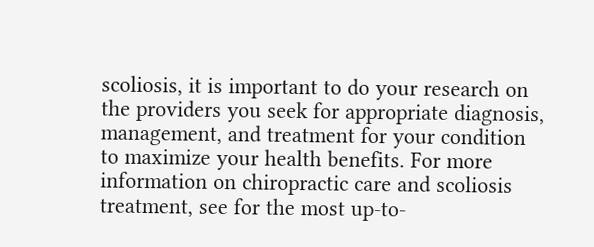scoliosis, it is important to do your research on the providers you seek for appropriate diagnosis, management, and treatment for your condition to maximize your health benefits. For more information on chiropractic care and scoliosis treatment, see for the most up-to-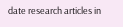date research articles in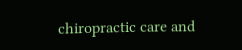chiropractic care and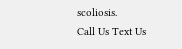scoliosis.
Call Us Text Us